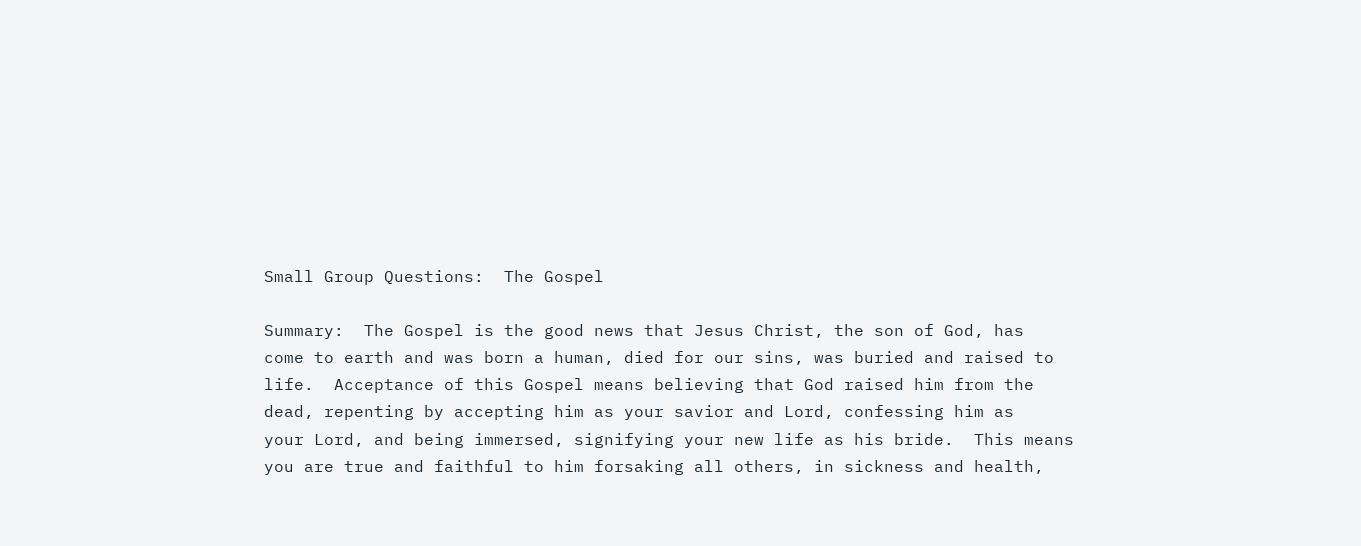Small Group Questions:  The Gospel

Summary:  The Gospel is the good news that Jesus Christ, the son of God, has
come to earth and was born a human, died for our sins, was buried and raised to
life.  Acceptance of this Gospel means believing that God raised him from the
dead, repenting by accepting him as your savior and Lord, confessing him as
your Lord, and being immersed, signifying your new life as his bride.  This means
you are true and faithful to him forsaking all others, in sickness and health,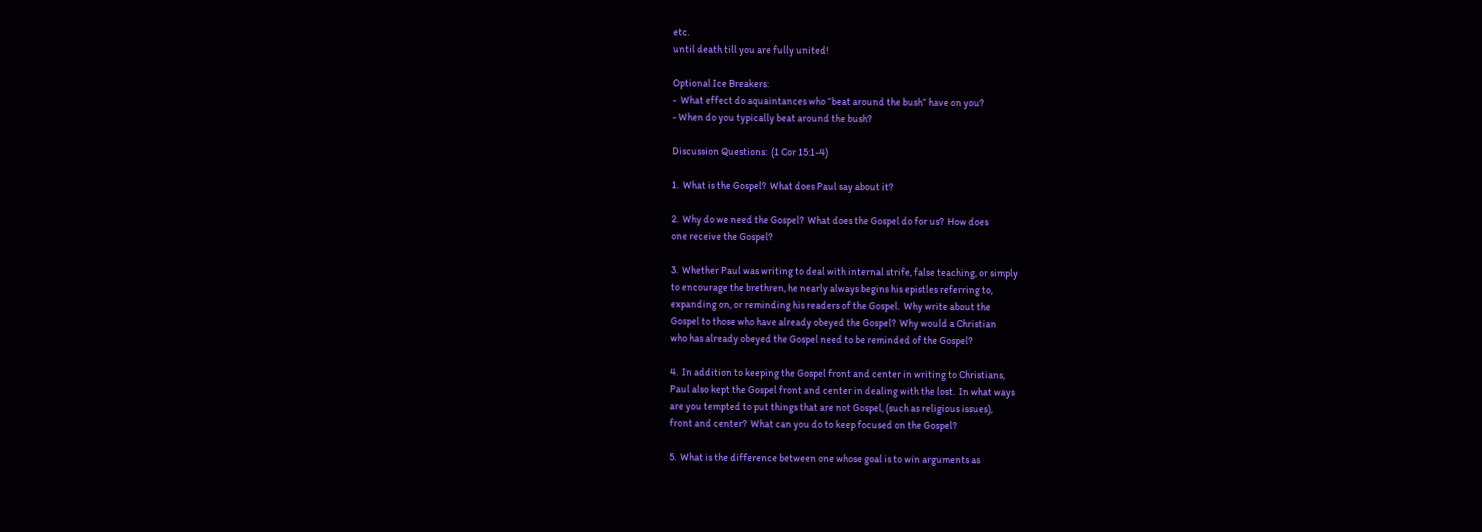etc.
until death till you are fully united!

Optional Ice Breakers:
-  What effect do aquaintances who “beat around the bush” have on you?
- When do you typically beat around the bush?

Discussion Questions:  (1 Cor 15:1-4)

1.  What is the Gospel?  What does Paul say about it?

2.  Why do we need the Gospel?  What does the Gospel do for us?  How does
one receive the Gospel?

3.  Whether Paul was writing to deal with internal strife, false teaching, or simply
to encourage the brethren, he nearly always begins his epistles referring to,
expanding on, or reminding his readers of the Gospel.  Why write about the
Gospel to those who have already obeyed the Gospel?  Why would a Christian
who has already obeyed the Gospel need to be reminded of the Gospel?

4.  In addition to keeping the Gospel front and center in writing to Christians,
Paul also kept the Gospel front and center in dealing with the lost.  In what ways
are you tempted to put things that are not Gospel, (such as religious issues),
front and center?  What can you do to keep focused on the Gospel?

5.  What is the difference between one whose goal is to win arguments as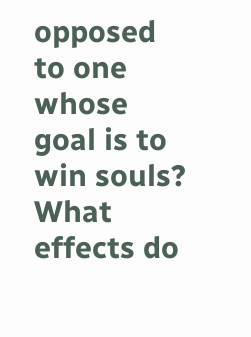opposed to one whose goal is to win souls?  What effects do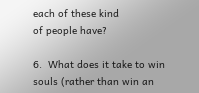each of these kind
of people have?

6.  What does it take to win souls (rather than win an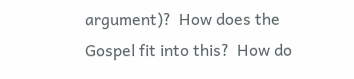argument)?  How does the
Gospel fit into this?  How do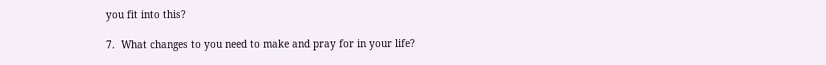you fit into this?

7.  What changes to you need to make and pray for in your life?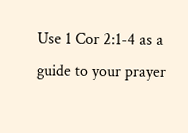Use 1 Cor 2:1-4 as a guide to your prayer